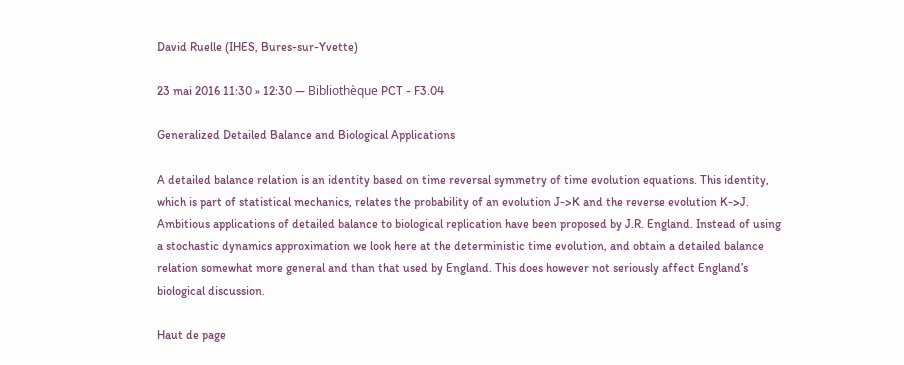David Ruelle (IHES, Bures-sur-Yvette)

23 mai 2016 11:30 » 12:30 — Bibliothèque PCT - F3.04

Generalized Detailed Balance and Biological Applications

A detailed balance relation is an identity based on time reversal symmetry of time evolution equations. This identity, which is part of statistical mechanics, relates the probability of an evolution J->K and the reverse evolution K->J. Ambitious applications of detailed balance to biological replication have been proposed by J.R. England. Instead of using a stochastic dynamics approximation we look here at the deterministic time evolution, and obtain a detailed balance relation somewhat more general and than that used by England. This does however not seriously affect England’s biological discussion.

Haut de page